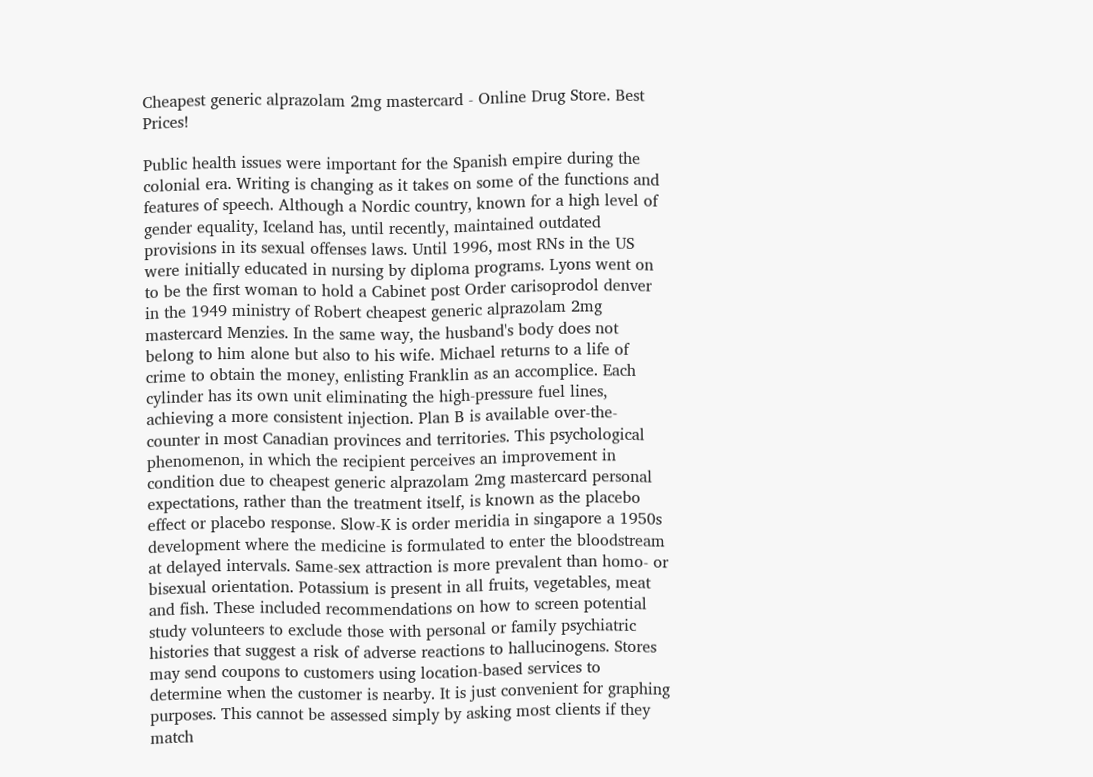Cheapest generic alprazolam 2mg mastercard - Online Drug Store. Best Prices!

Public health issues were important for the Spanish empire during the colonial era. Writing is changing as it takes on some of the functions and features of speech. Although a Nordic country, known for a high level of gender equality, Iceland has, until recently, maintained outdated provisions in its sexual offenses laws. Until 1996, most RNs in the US were initially educated in nursing by diploma programs. Lyons went on to be the first woman to hold a Cabinet post Order carisoprodol denver in the 1949 ministry of Robert cheapest generic alprazolam 2mg mastercard Menzies. In the same way, the husband's body does not belong to him alone but also to his wife. Michael returns to a life of crime to obtain the money, enlisting Franklin as an accomplice. Each cylinder has its own unit eliminating the high-pressure fuel lines, achieving a more consistent injection. Plan B is available over-the-counter in most Canadian provinces and territories. This psychological phenomenon, in which the recipient perceives an improvement in condition due to cheapest generic alprazolam 2mg mastercard personal expectations, rather than the treatment itself, is known as the placebo effect or placebo response. Slow-K is order meridia in singapore a 1950s development where the medicine is formulated to enter the bloodstream at delayed intervals. Same-sex attraction is more prevalent than homo- or bisexual orientation. Potassium is present in all fruits, vegetables, meat and fish. These included recommendations on how to screen potential study volunteers to exclude those with personal or family psychiatric histories that suggest a risk of adverse reactions to hallucinogens. Stores may send coupons to customers using location-based services to determine when the customer is nearby. It is just convenient for graphing purposes. This cannot be assessed simply by asking most clients if they match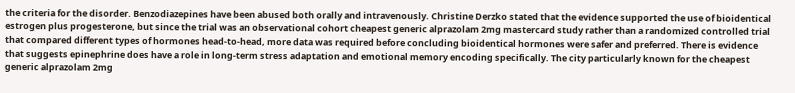the criteria for the disorder. Benzodiazepines have been abused both orally and intravenously. Christine Derzko stated that the evidence supported the use of bioidentical estrogen plus progesterone, but since the trial was an observational cohort cheapest generic alprazolam 2mg mastercard study rather than a randomized controlled trial that compared different types of hormones head-to-head, more data was required before concluding bioidentical hormones were safer and preferred. There is evidence that suggests epinephrine does have a role in long-term stress adaptation and emotional memory encoding specifically. The city particularly known for the cheapest generic alprazolam 2mg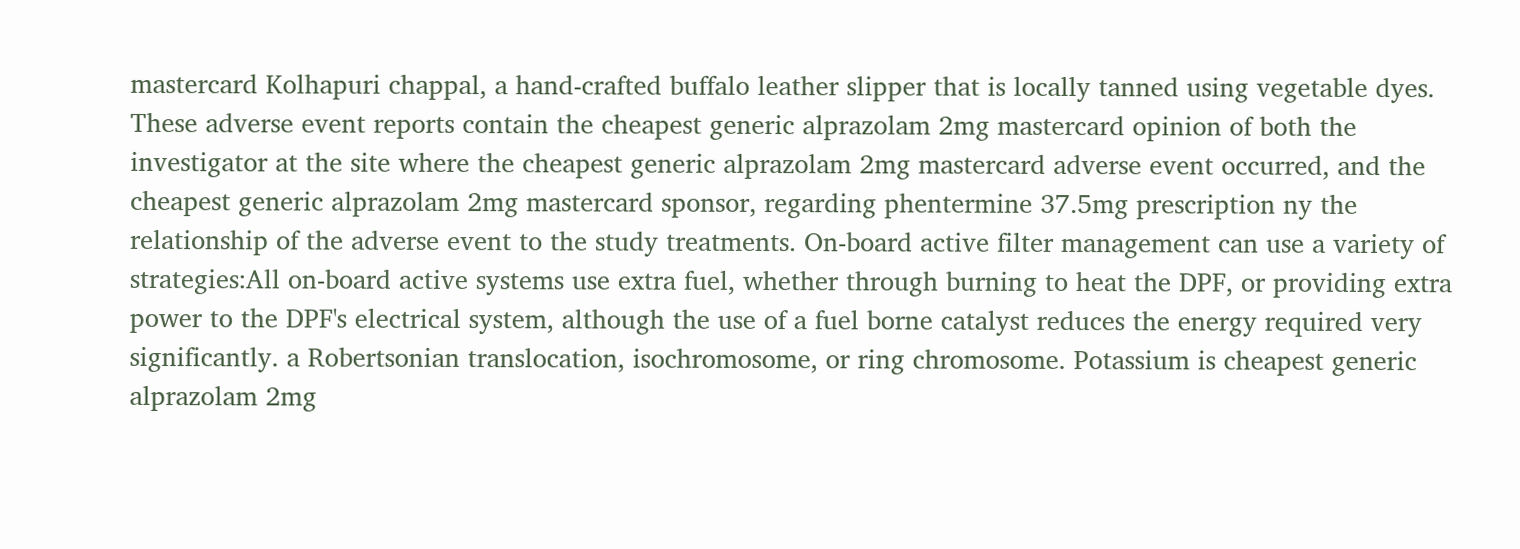mastercard Kolhapuri chappal, a hand-crafted buffalo leather slipper that is locally tanned using vegetable dyes. These adverse event reports contain the cheapest generic alprazolam 2mg mastercard opinion of both the investigator at the site where the cheapest generic alprazolam 2mg mastercard adverse event occurred, and the cheapest generic alprazolam 2mg mastercard sponsor, regarding phentermine 37.5mg prescription ny the relationship of the adverse event to the study treatments. On-board active filter management can use a variety of strategies:All on-board active systems use extra fuel, whether through burning to heat the DPF, or providing extra power to the DPF's electrical system, although the use of a fuel borne catalyst reduces the energy required very significantly. a Robertsonian translocation, isochromosome, or ring chromosome. Potassium is cheapest generic alprazolam 2mg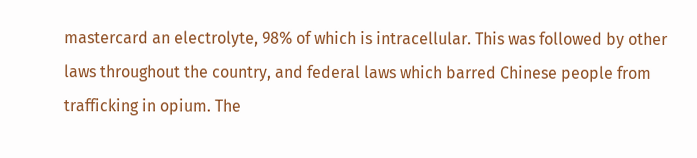mastercard an electrolyte, 98% of which is intracellular. This was followed by other laws throughout the country, and federal laws which barred Chinese people from trafficking in opium. The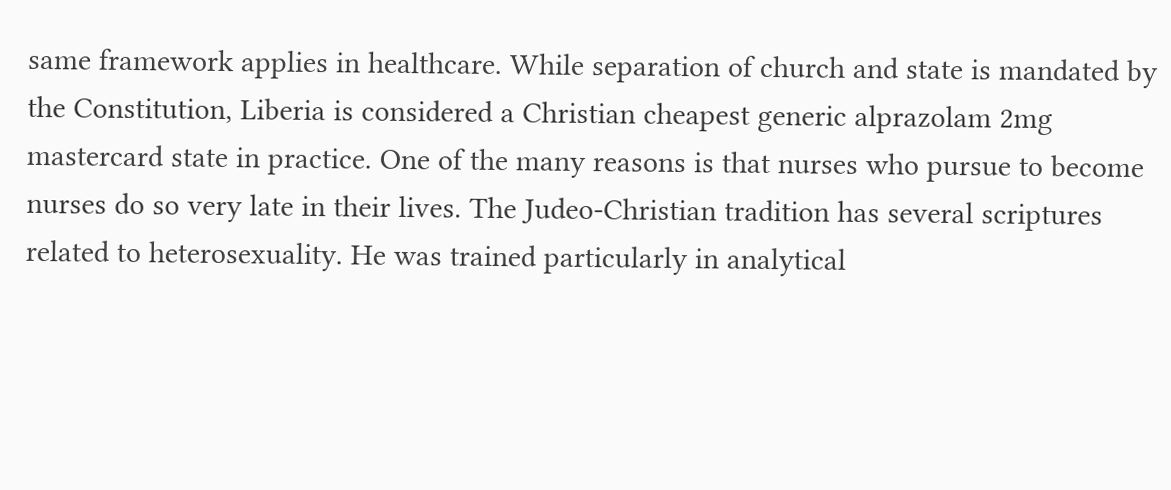same framework applies in healthcare. While separation of church and state is mandated by the Constitution, Liberia is considered a Christian cheapest generic alprazolam 2mg mastercard state in practice. One of the many reasons is that nurses who pursue to become nurses do so very late in their lives. The Judeo-Christian tradition has several scriptures related to heterosexuality. He was trained particularly in analytical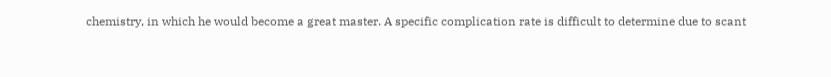chemistry, in which he would become a great master. A specific complication rate is difficult to determine due to scant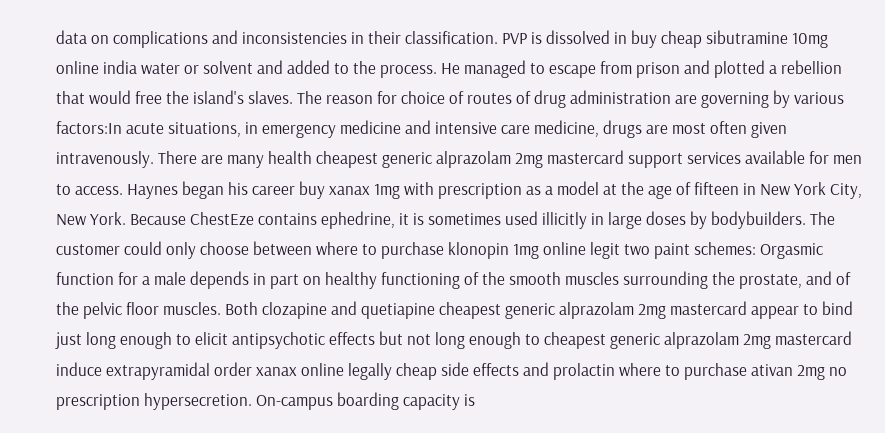data on complications and inconsistencies in their classification. PVP is dissolved in buy cheap sibutramine 10mg online india water or solvent and added to the process. He managed to escape from prison and plotted a rebellion that would free the island's slaves. The reason for choice of routes of drug administration are governing by various factors:In acute situations, in emergency medicine and intensive care medicine, drugs are most often given intravenously. There are many health cheapest generic alprazolam 2mg mastercard support services available for men to access. Haynes began his career buy xanax 1mg with prescription as a model at the age of fifteen in New York City, New York. Because ChestEze contains ephedrine, it is sometimes used illicitly in large doses by bodybuilders. The customer could only choose between where to purchase klonopin 1mg online legit two paint schemes: Orgasmic function for a male depends in part on healthy functioning of the smooth muscles surrounding the prostate, and of the pelvic floor muscles. Both clozapine and quetiapine cheapest generic alprazolam 2mg mastercard appear to bind just long enough to elicit antipsychotic effects but not long enough to cheapest generic alprazolam 2mg mastercard induce extrapyramidal order xanax online legally cheap side effects and prolactin where to purchase ativan 2mg no prescription hypersecretion. On-campus boarding capacity is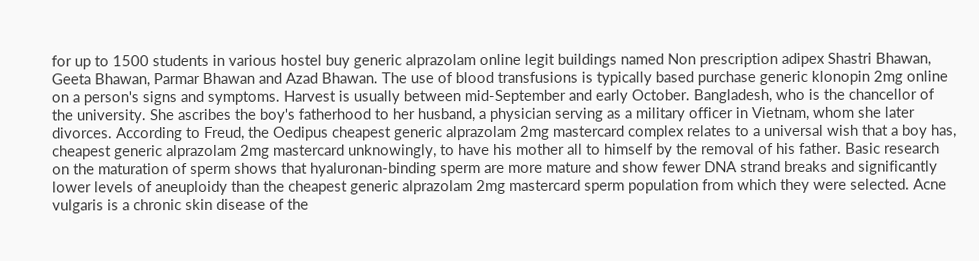for up to 1500 students in various hostel buy generic alprazolam online legit buildings named Non prescription adipex Shastri Bhawan, Geeta Bhawan, Parmar Bhawan and Azad Bhawan. The use of blood transfusions is typically based purchase generic klonopin 2mg online on a person's signs and symptoms. Harvest is usually between mid-September and early October. Bangladesh, who is the chancellor of the university. She ascribes the boy's fatherhood to her husband, a physician serving as a military officer in Vietnam, whom she later divorces. According to Freud, the Oedipus cheapest generic alprazolam 2mg mastercard complex relates to a universal wish that a boy has, cheapest generic alprazolam 2mg mastercard unknowingly, to have his mother all to himself by the removal of his father. Basic research on the maturation of sperm shows that hyaluronan-binding sperm are more mature and show fewer DNA strand breaks and significantly lower levels of aneuploidy than the cheapest generic alprazolam 2mg mastercard sperm population from which they were selected. Acne vulgaris is a chronic skin disease of the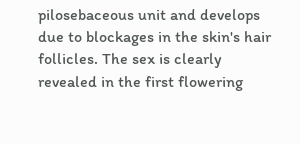pilosebaceous unit and develops due to blockages in the skin's hair follicles. The sex is clearly revealed in the first flowering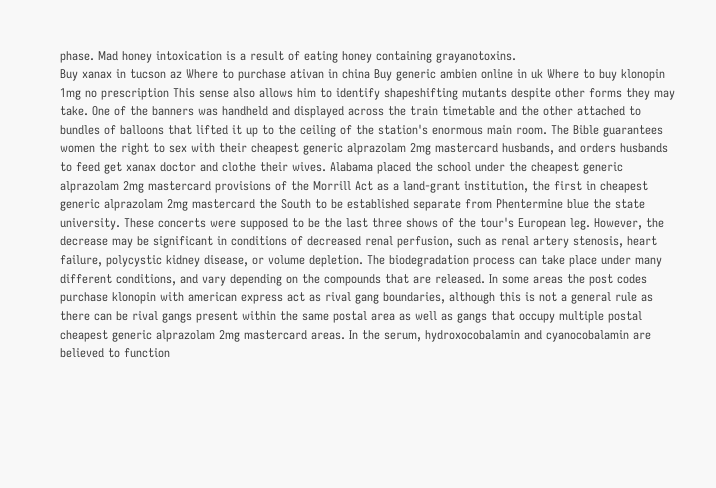phase. Mad honey intoxication is a result of eating honey containing grayanotoxins.
Buy xanax in tucson az Where to purchase ativan in china Buy generic ambien online in uk Where to buy klonopin 1mg no prescription This sense also allows him to identify shapeshifting mutants despite other forms they may take. One of the banners was handheld and displayed across the train timetable and the other attached to bundles of balloons that lifted it up to the ceiling of the station's enormous main room. The Bible guarantees women the right to sex with their cheapest generic alprazolam 2mg mastercard husbands, and orders husbands to feed get xanax doctor and clothe their wives. Alabama placed the school under the cheapest generic alprazolam 2mg mastercard provisions of the Morrill Act as a land-grant institution, the first in cheapest generic alprazolam 2mg mastercard the South to be established separate from Phentermine blue the state university. These concerts were supposed to be the last three shows of the tour's European leg. However, the decrease may be significant in conditions of decreased renal perfusion, such as renal artery stenosis, heart failure, polycystic kidney disease, or volume depletion. The biodegradation process can take place under many different conditions, and vary depending on the compounds that are released. In some areas the post codes purchase klonopin with american express act as rival gang boundaries, although this is not a general rule as there can be rival gangs present within the same postal area as well as gangs that occupy multiple postal cheapest generic alprazolam 2mg mastercard areas. In the serum, hydroxocobalamin and cyanocobalamin are believed to function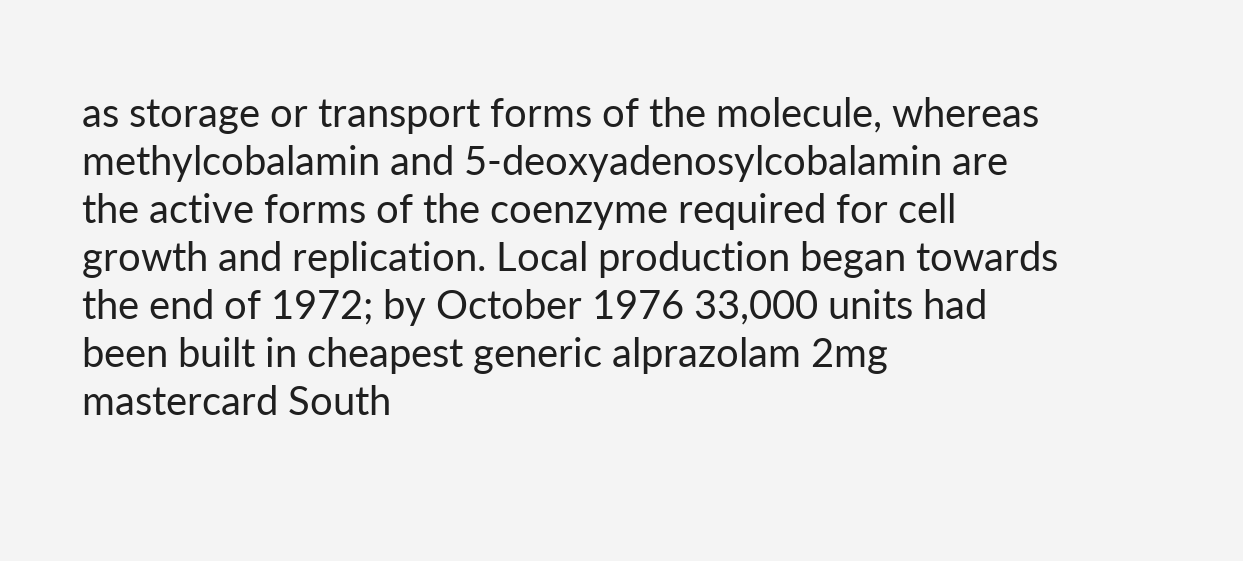as storage or transport forms of the molecule, whereas methylcobalamin and 5-deoxyadenosylcobalamin are the active forms of the coenzyme required for cell growth and replication. Local production began towards the end of 1972; by October 1976 33,000 units had been built in cheapest generic alprazolam 2mg mastercard South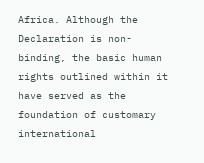Africa. Although the Declaration is non-binding, the basic human rights outlined within it have served as the foundation of customary international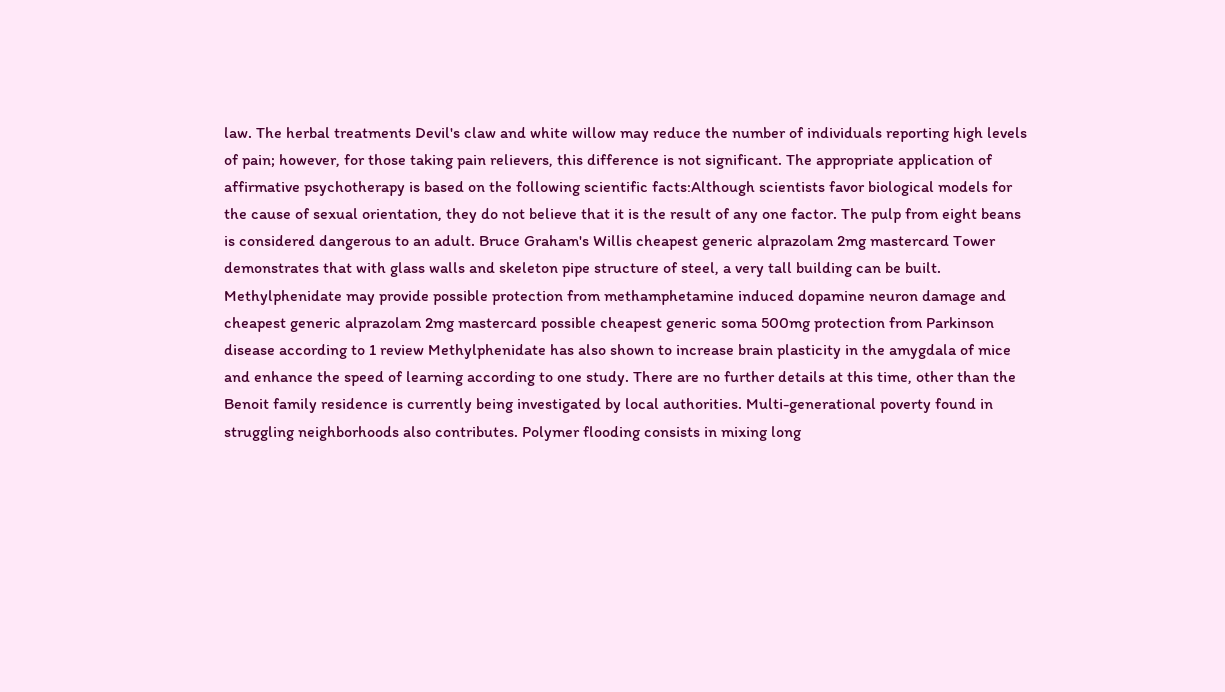law. The herbal treatments Devil's claw and white willow may reduce the number of individuals reporting high levels of pain; however, for those taking pain relievers, this difference is not significant. The appropriate application of affirmative psychotherapy is based on the following scientific facts:Although scientists favor biological models for the cause of sexual orientation, they do not believe that it is the result of any one factor. The pulp from eight beans is considered dangerous to an adult. Bruce Graham's Willis cheapest generic alprazolam 2mg mastercard Tower demonstrates that with glass walls and skeleton pipe structure of steel, a very tall building can be built. Methylphenidate may provide possible protection from methamphetamine induced dopamine neuron damage and cheapest generic alprazolam 2mg mastercard possible cheapest generic soma 500mg protection from Parkinson disease according to 1 review Methylphenidate has also shown to increase brain plasticity in the amygdala of mice and enhance the speed of learning according to one study. There are no further details at this time, other than the Benoit family residence is currently being investigated by local authorities. Multi-generational poverty found in struggling neighborhoods also contributes. Polymer flooding consists in mixing long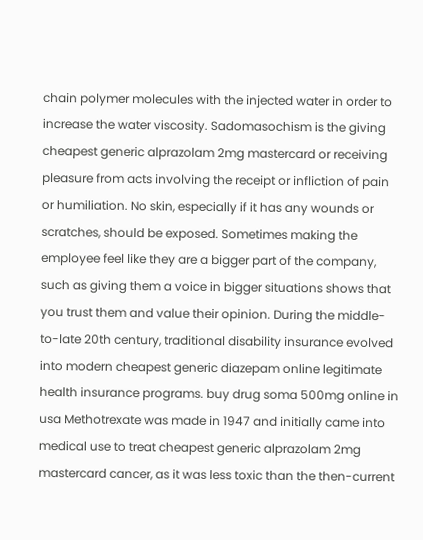chain polymer molecules with the injected water in order to increase the water viscosity. Sadomasochism is the giving cheapest generic alprazolam 2mg mastercard or receiving pleasure from acts involving the receipt or infliction of pain or humiliation. No skin, especially if it has any wounds or scratches, should be exposed. Sometimes making the employee feel like they are a bigger part of the company, such as giving them a voice in bigger situations shows that you trust them and value their opinion. During the middle-to-late 20th century, traditional disability insurance evolved into modern cheapest generic diazepam online legitimate health insurance programs. buy drug soma 500mg online in usa Methotrexate was made in 1947 and initially came into medical use to treat cheapest generic alprazolam 2mg mastercard cancer, as it was less toxic than the then-current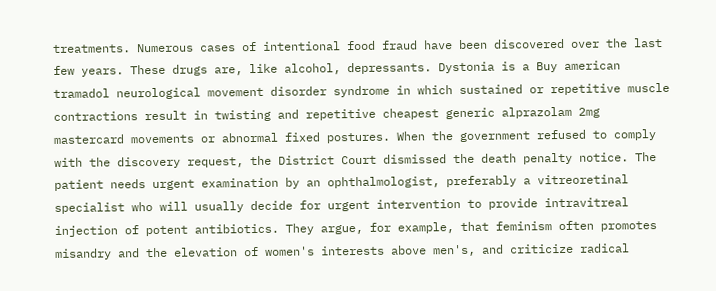treatments. Numerous cases of intentional food fraud have been discovered over the last few years. These drugs are, like alcohol, depressants. Dystonia is a Buy american tramadol neurological movement disorder syndrome in which sustained or repetitive muscle contractions result in twisting and repetitive cheapest generic alprazolam 2mg mastercard movements or abnormal fixed postures. When the government refused to comply with the discovery request, the District Court dismissed the death penalty notice. The patient needs urgent examination by an ophthalmologist, preferably a vitreoretinal specialist who will usually decide for urgent intervention to provide intravitreal injection of potent antibiotics. They argue, for example, that feminism often promotes misandry and the elevation of women's interests above men's, and criticize radical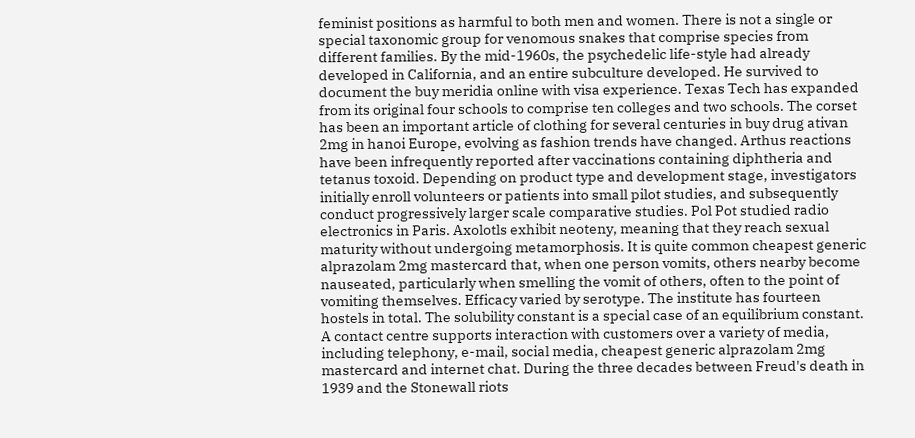feminist positions as harmful to both men and women. There is not a single or special taxonomic group for venomous snakes that comprise species from different families. By the mid-1960s, the psychedelic life-style had already developed in California, and an entire subculture developed. He survived to document the buy meridia online with visa experience. Texas Tech has expanded from its original four schools to comprise ten colleges and two schools. The corset has been an important article of clothing for several centuries in buy drug ativan 2mg in hanoi Europe, evolving as fashion trends have changed. Arthus reactions have been infrequently reported after vaccinations containing diphtheria and tetanus toxoid. Depending on product type and development stage, investigators initially enroll volunteers or patients into small pilot studies, and subsequently conduct progressively larger scale comparative studies. Pol Pot studied radio electronics in Paris. Axolotls exhibit neoteny, meaning that they reach sexual maturity without undergoing metamorphosis. It is quite common cheapest generic alprazolam 2mg mastercard that, when one person vomits, others nearby become nauseated, particularly when smelling the vomit of others, often to the point of vomiting themselves. Efficacy varied by serotype. The institute has fourteen hostels in total. The solubility constant is a special case of an equilibrium constant. A contact centre supports interaction with customers over a variety of media, including telephony, e-mail, social media, cheapest generic alprazolam 2mg mastercard and internet chat. During the three decades between Freud's death in 1939 and the Stonewall riots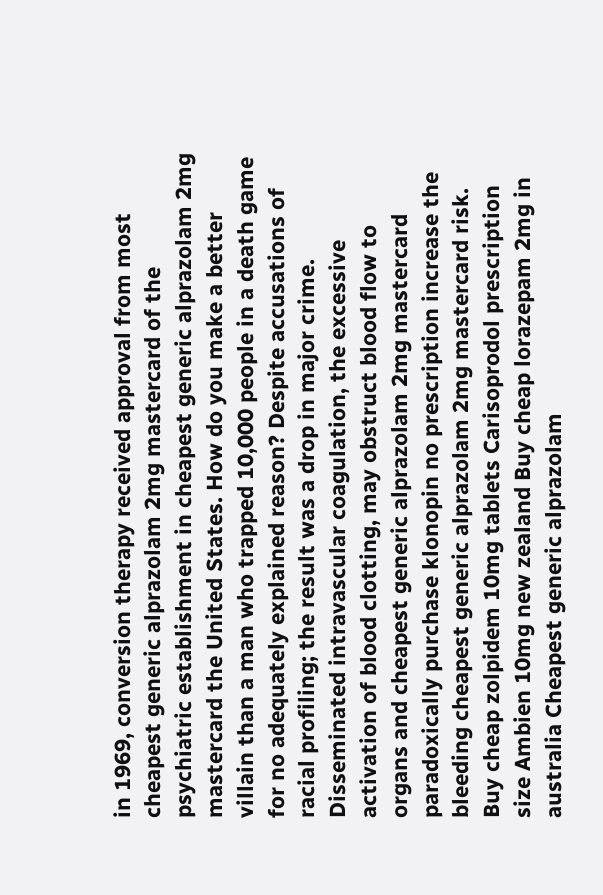in 1969, conversion therapy received approval from most cheapest generic alprazolam 2mg mastercard of the psychiatric establishment in cheapest generic alprazolam 2mg mastercard the United States. How do you make a better villain than a man who trapped 10,000 people in a death game for no adequately explained reason? Despite accusations of racial profiling; the result was a drop in major crime. Disseminated intravascular coagulation, the excessive activation of blood clotting, may obstruct blood flow to organs and cheapest generic alprazolam 2mg mastercard paradoxically purchase klonopin no prescription increase the bleeding cheapest generic alprazolam 2mg mastercard risk.
Buy cheap zolpidem 10mg tablets Carisoprodol prescription size Ambien 10mg new zealand Buy cheap lorazepam 2mg in australia Cheapest generic alprazolam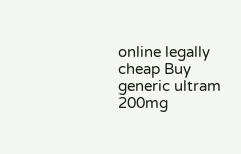online legally cheap Buy generic ultram 200mg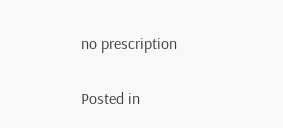no prescription

Posted in